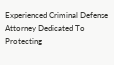Experienced Criminal Defense Attorney Dedicated To Protecting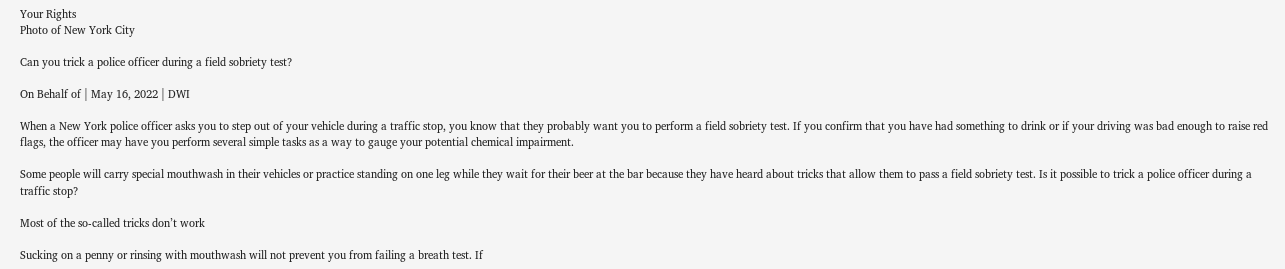Your Rights
Photo of New York City

Can you trick a police officer during a field sobriety test?

On Behalf of | May 16, 2022 | DWI

When a New York police officer asks you to step out of your vehicle during a traffic stop, you know that they probably want you to perform a field sobriety test. If you confirm that you have had something to drink or if your driving was bad enough to raise red flags, the officer may have you perform several simple tasks as a way to gauge your potential chemical impairment.

Some people will carry special mouthwash in their vehicles or practice standing on one leg while they wait for their beer at the bar because they have heard about tricks that allow them to pass a field sobriety test. Is it possible to trick a police officer during a traffic stop?

Most of the so-called tricks don’t work

Sucking on a penny or rinsing with mouthwash will not prevent you from failing a breath test. If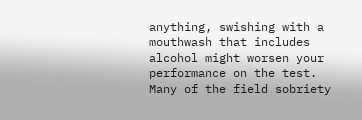anything, swishing with a mouthwash that includes alcohol might worsen your performance on the test. Many of the field sobriety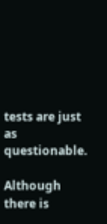tests are just as questionable.

Although there is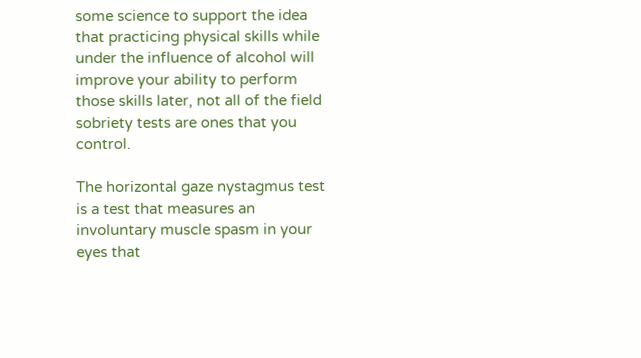some science to support the idea that practicing physical skills while under the influence of alcohol will improve your ability to perform those skills later, not all of the field sobriety tests are ones that you control.

The horizontal gaze nystagmus test is a test that measures an involuntary muscle spasm in your eyes that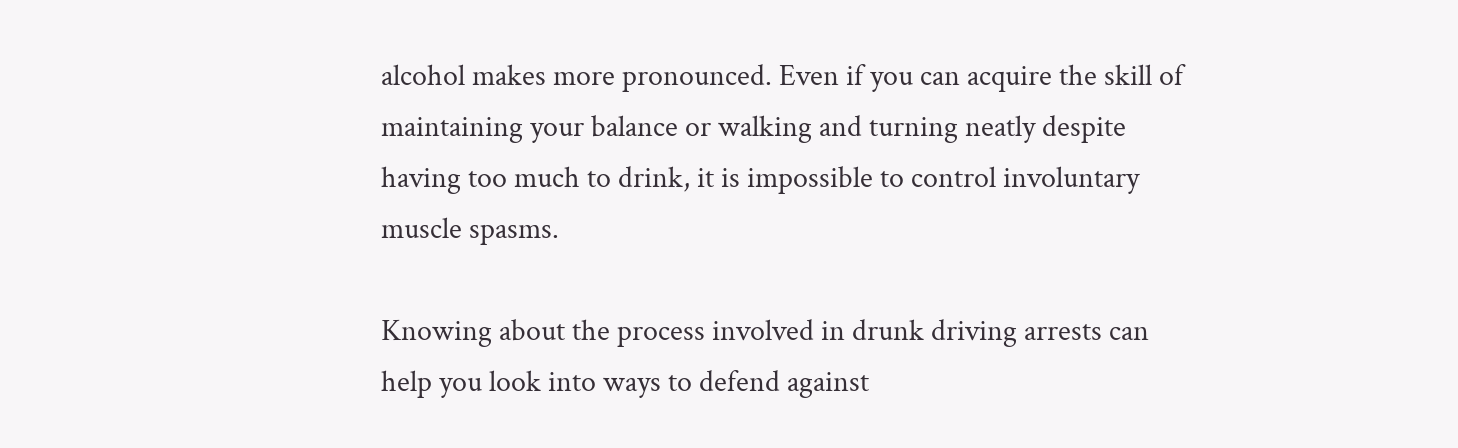alcohol makes more pronounced. Even if you can acquire the skill of maintaining your balance or walking and turning neatly despite having too much to drink, it is impossible to control involuntary muscle spasms.

Knowing about the process involved in drunk driving arrests can help you look into ways to defend against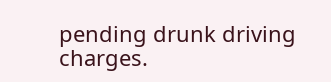pending drunk driving charges.